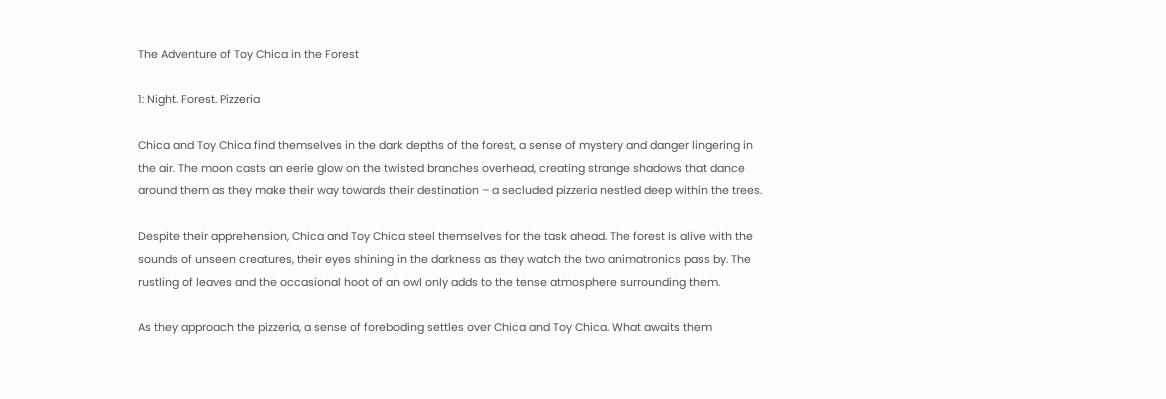The Adventure of Toy Chica in the Forest

1: Night. Forest. Pizzeria

Chica and Toy Chica find themselves in the dark depths of the forest, a sense of mystery and danger lingering in the air. The moon casts an eerie glow on the twisted branches overhead, creating strange shadows that dance around them as they make their way towards their destination – a secluded pizzeria nestled deep within the trees.

Despite their apprehension, Chica and Toy Chica steel themselves for the task ahead. The forest is alive with the sounds of unseen creatures, their eyes shining in the darkness as they watch the two animatronics pass by. The rustling of leaves and the occasional hoot of an owl only adds to the tense atmosphere surrounding them.

As they approach the pizzeria, a sense of foreboding settles over Chica and Toy Chica. What awaits them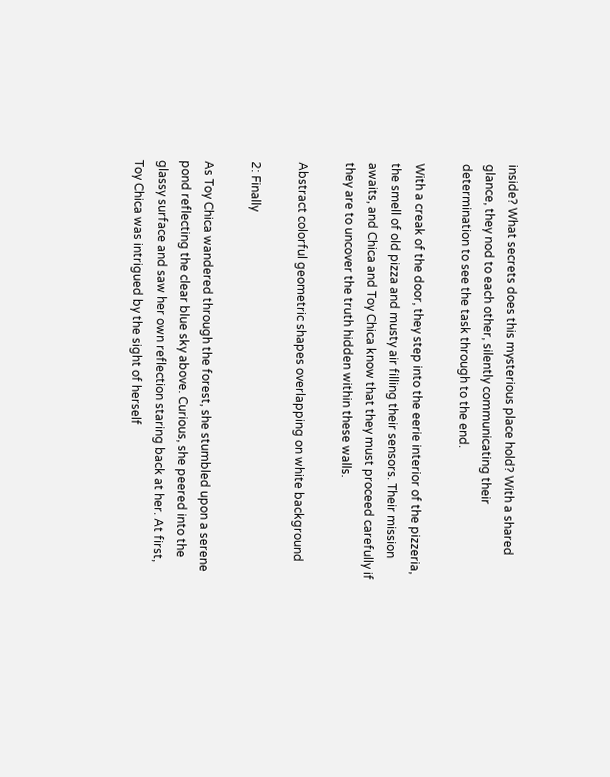inside? What secrets does this mysterious place hold? With a shared glance, they nod to each other, silently communicating their determination to see the task through to the end.

With a creak of the door, they step into the eerie interior of the pizzeria, the smell of old pizza and musty air filling their sensors. Their mission awaits, and Chica and Toy Chica know that they must proceed carefully if they are to uncover the truth hidden within these walls.

Abstract colorful geometric shapes overlapping on white background

2: Finally

As Toy Chica wandered through the forest, she stumbled upon a serene pond reflecting the clear blue sky above. Curious, she peered into the glassy surface and saw her own reflection staring back at her. At first, Toy Chica was intrigued by the sight of herself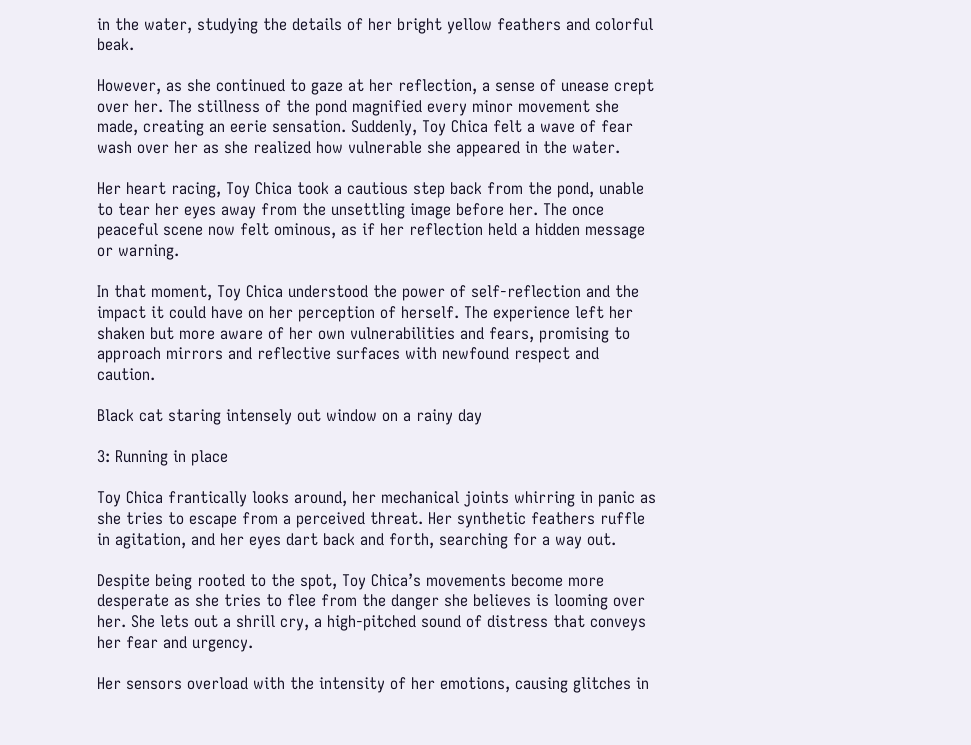in the water, studying the details of her bright yellow feathers and colorful beak.

However, as she continued to gaze at her reflection, a sense of unease crept over her. The stillness of the pond magnified every minor movement she made, creating an eerie sensation. Suddenly, Toy Chica felt a wave of fear wash over her as she realized how vulnerable she appeared in the water.

Her heart racing, Toy Chica took a cautious step back from the pond, unable to tear her eyes away from the unsettling image before her. The once peaceful scene now felt ominous, as if her reflection held a hidden message or warning.

In that moment, Toy Chica understood the power of self-reflection and the impact it could have on her perception of herself. The experience left her shaken but more aware of her own vulnerabilities and fears, promising to approach mirrors and reflective surfaces with newfound respect and caution.

Black cat staring intensely out window on a rainy day

3: Running in place

Toy Chica frantically looks around, her mechanical joints whirring in panic as she tries to escape from a perceived threat. Her synthetic feathers ruffle in agitation, and her eyes dart back and forth, searching for a way out.

Despite being rooted to the spot, Toy Chica’s movements become more desperate as she tries to flee from the danger she believes is looming over her. She lets out a shrill cry, a high-pitched sound of distress that conveys her fear and urgency.

Her sensors overload with the intensity of her emotions, causing glitches in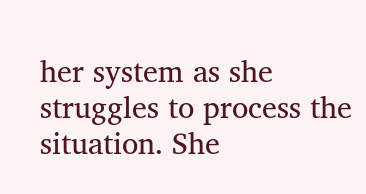her system as she struggles to process the situation. She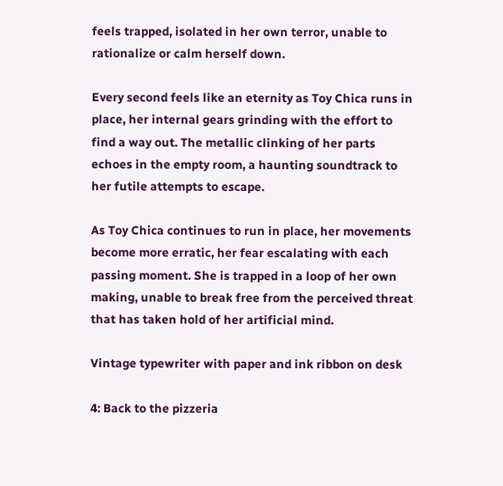feels trapped, isolated in her own terror, unable to rationalize or calm herself down.

Every second feels like an eternity as Toy Chica runs in place, her internal gears grinding with the effort to find a way out. The metallic clinking of her parts echoes in the empty room, a haunting soundtrack to her futile attempts to escape.

As Toy Chica continues to run in place, her movements become more erratic, her fear escalating with each passing moment. She is trapped in a loop of her own making, unable to break free from the perceived threat that has taken hold of her artificial mind.

Vintage typewriter with paper and ink ribbon on desk

4: Back to the pizzeria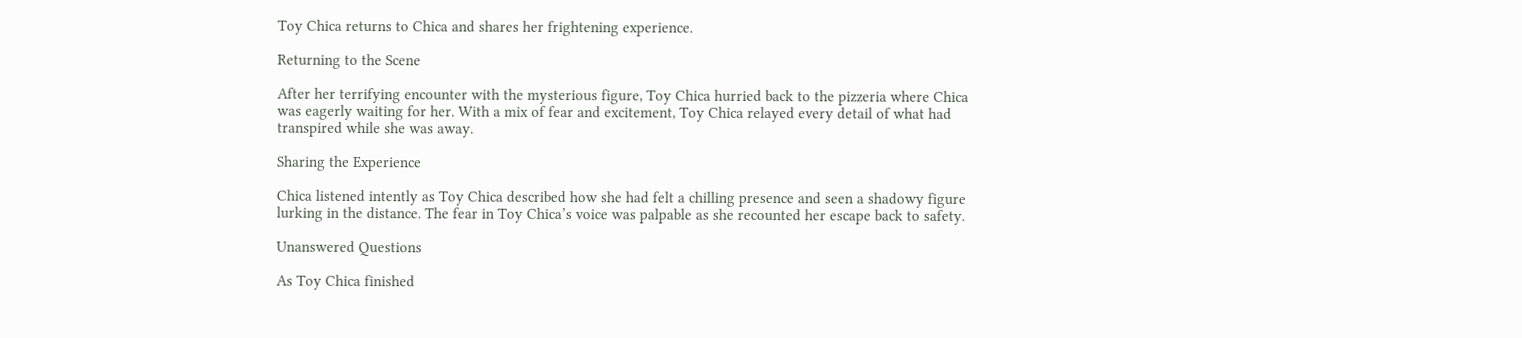Toy Chica returns to Chica and shares her frightening experience.

Returning to the Scene

After her terrifying encounter with the mysterious figure, Toy Chica hurried back to the pizzeria where Chica was eagerly waiting for her. With a mix of fear and excitement, Toy Chica relayed every detail of what had transpired while she was away.

Sharing the Experience

Chica listened intently as Toy Chica described how she had felt a chilling presence and seen a shadowy figure lurking in the distance. The fear in Toy Chica’s voice was palpable as she recounted her escape back to safety.

Unanswered Questions

As Toy Chica finished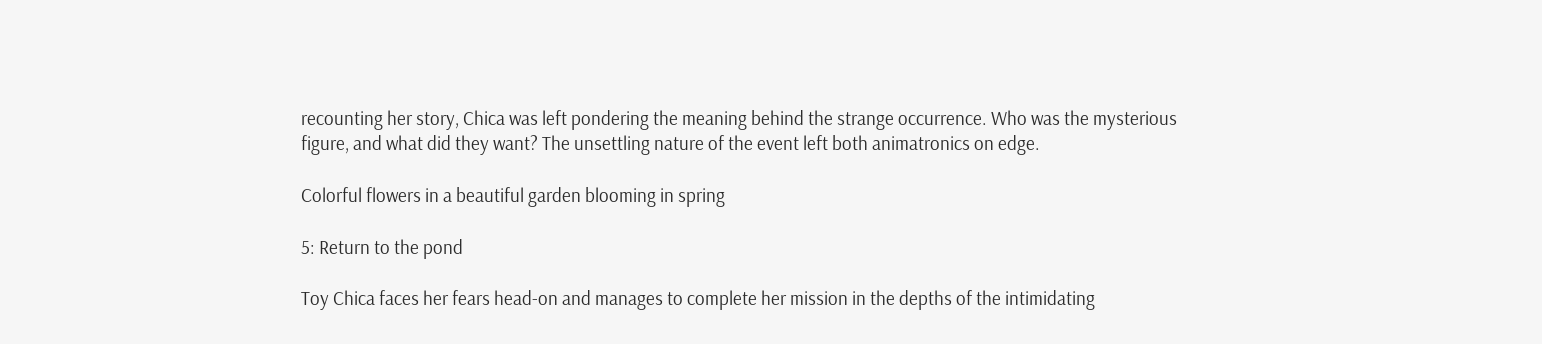recounting her story, Chica was left pondering the meaning behind the strange occurrence. Who was the mysterious figure, and what did they want? The unsettling nature of the event left both animatronics on edge.

Colorful flowers in a beautiful garden blooming in spring

5: Return to the pond

Toy Chica faces her fears head-on and manages to complete her mission in the depths of the intimidating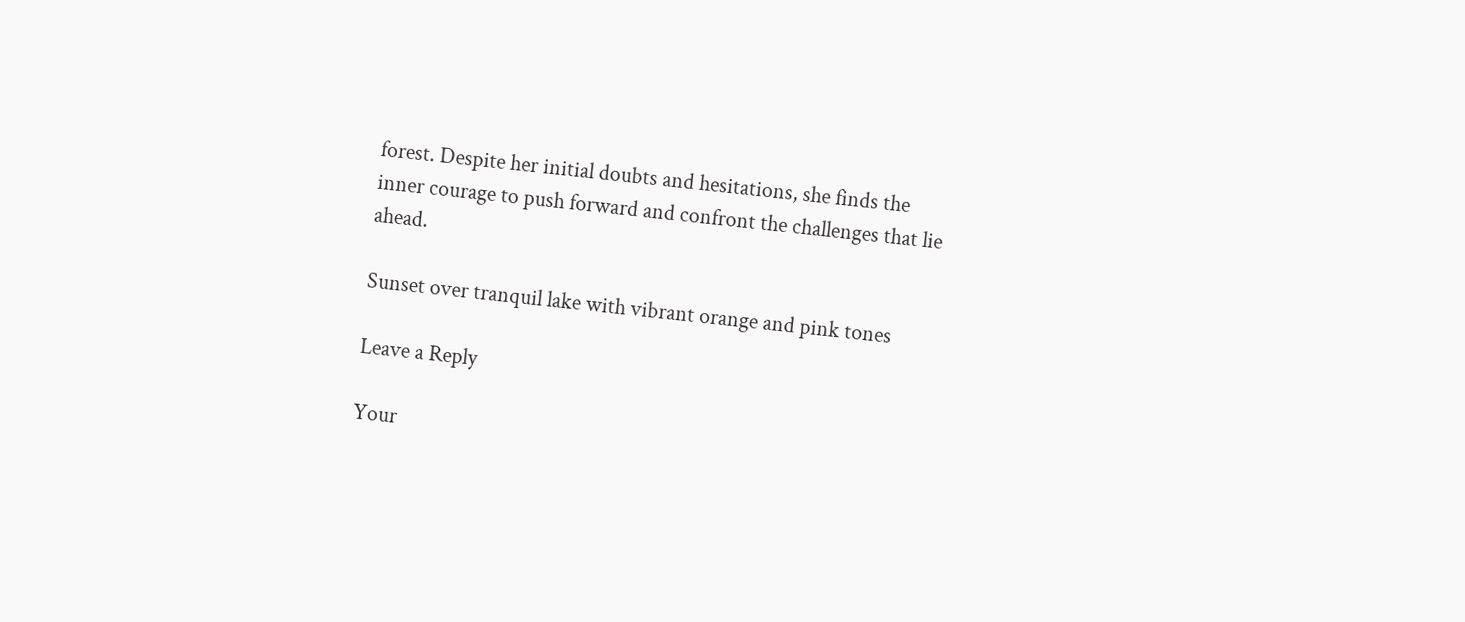forest. Despite her initial doubts and hesitations, she finds the inner courage to push forward and confront the challenges that lie ahead.

Sunset over tranquil lake with vibrant orange and pink tones

Leave a Reply

Your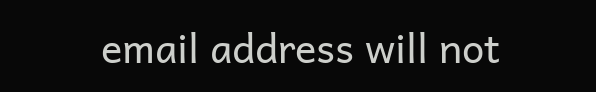email address will not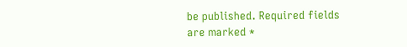be published. Required fields are marked *